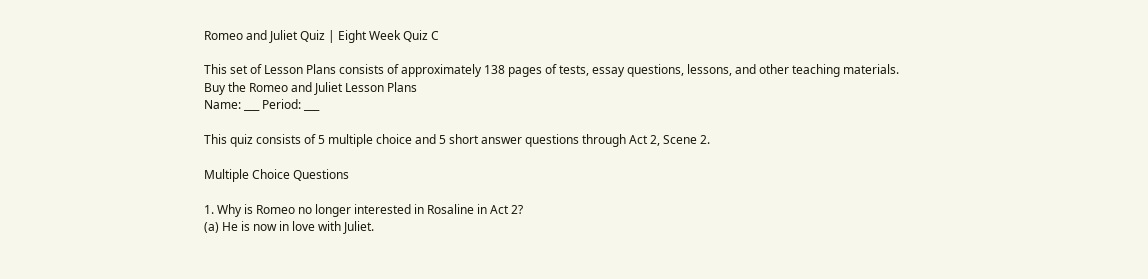Romeo and Juliet Quiz | Eight Week Quiz C

This set of Lesson Plans consists of approximately 138 pages of tests, essay questions, lessons, and other teaching materials.
Buy the Romeo and Juliet Lesson Plans
Name: ___ Period: ___

This quiz consists of 5 multiple choice and 5 short answer questions through Act 2, Scene 2.

Multiple Choice Questions

1. Why is Romeo no longer interested in Rosaline in Act 2?
(a) He is now in love with Juliet.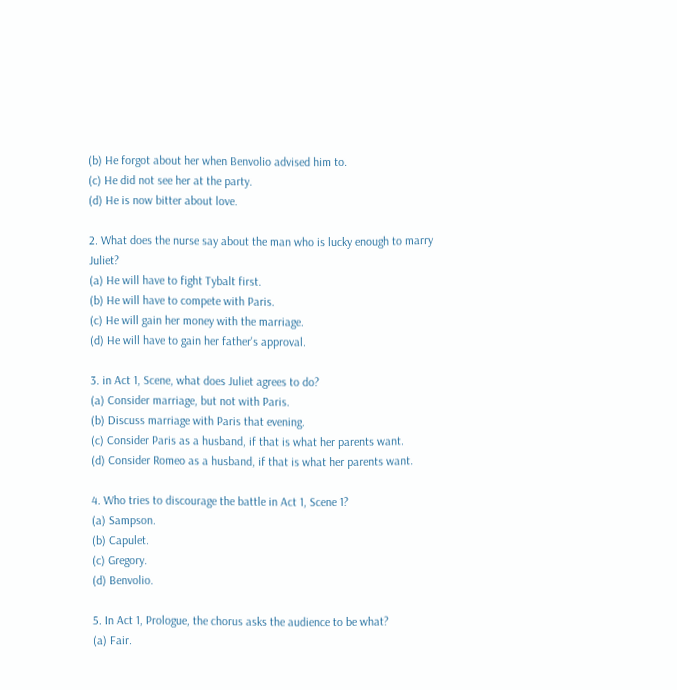(b) He forgot about her when Benvolio advised him to.
(c) He did not see her at the party.
(d) He is now bitter about love.

2. What does the nurse say about the man who is lucky enough to marry Juliet?
(a) He will have to fight Tybalt first.
(b) He will have to compete with Paris.
(c) He will gain her money with the marriage.
(d) He will have to gain her father's approval.

3. in Act 1, Scene, what does Juliet agrees to do?
(a) Consider marriage, but not with Paris.
(b) Discuss marriage with Paris that evening.
(c) Consider Paris as a husband, if that is what her parents want.
(d) Consider Romeo as a husband, if that is what her parents want.

4. Who tries to discourage the battle in Act 1, Scene 1?
(a) Sampson.
(b) Capulet.
(c) Gregory.
(d) Benvolio.

5. In Act 1, Prologue, the chorus asks the audience to be what?
(a) Fair.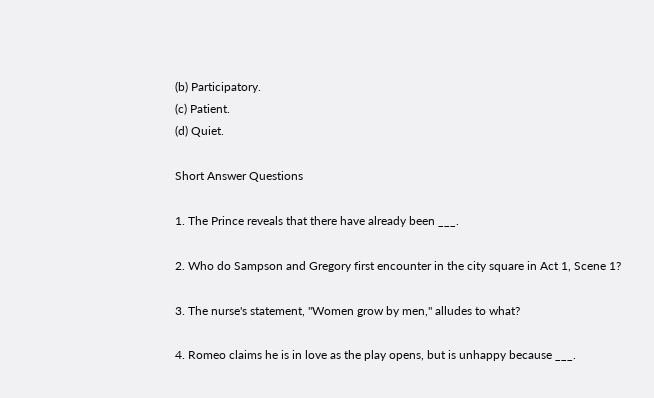(b) Participatory.
(c) Patient.
(d) Quiet.

Short Answer Questions

1. The Prince reveals that there have already been ___.

2. Who do Sampson and Gregory first encounter in the city square in Act 1, Scene 1?

3. The nurse's statement, "Women grow by men," alludes to what?

4. Romeo claims he is in love as the play opens, but is unhappy because ___.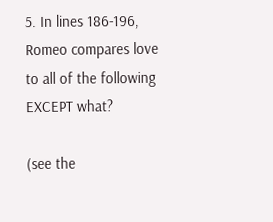5. In lines 186-196, Romeo compares love to all of the following EXCEPT what?

(see the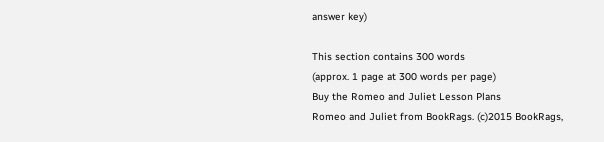answer key)

This section contains 300 words
(approx. 1 page at 300 words per page)
Buy the Romeo and Juliet Lesson Plans
Romeo and Juliet from BookRags. (c)2015 BookRags,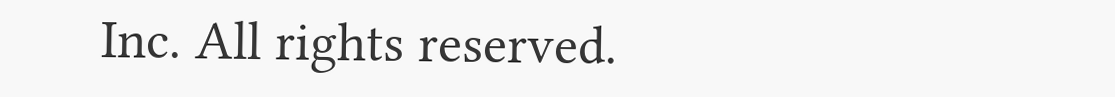Inc. All rights reserved.